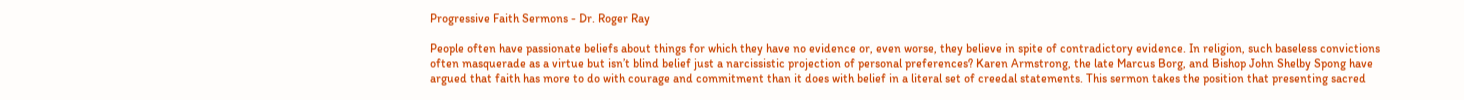Progressive Faith Sermons - Dr. Roger Ray

People often have passionate beliefs about things for which they have no evidence or, even worse, they believe in spite of contradictory evidence. In religion, such baseless convictions often masquerade as a virtue but isn’t blind belief just a narcissistic projection of personal preferences? Karen Armstrong, the late Marcus Borg, and Bishop John Shelby Spong have argued that faith has more to do with courage and commitment than it does with belief in a literal set of creedal statements. This sermon takes the position that presenting sacred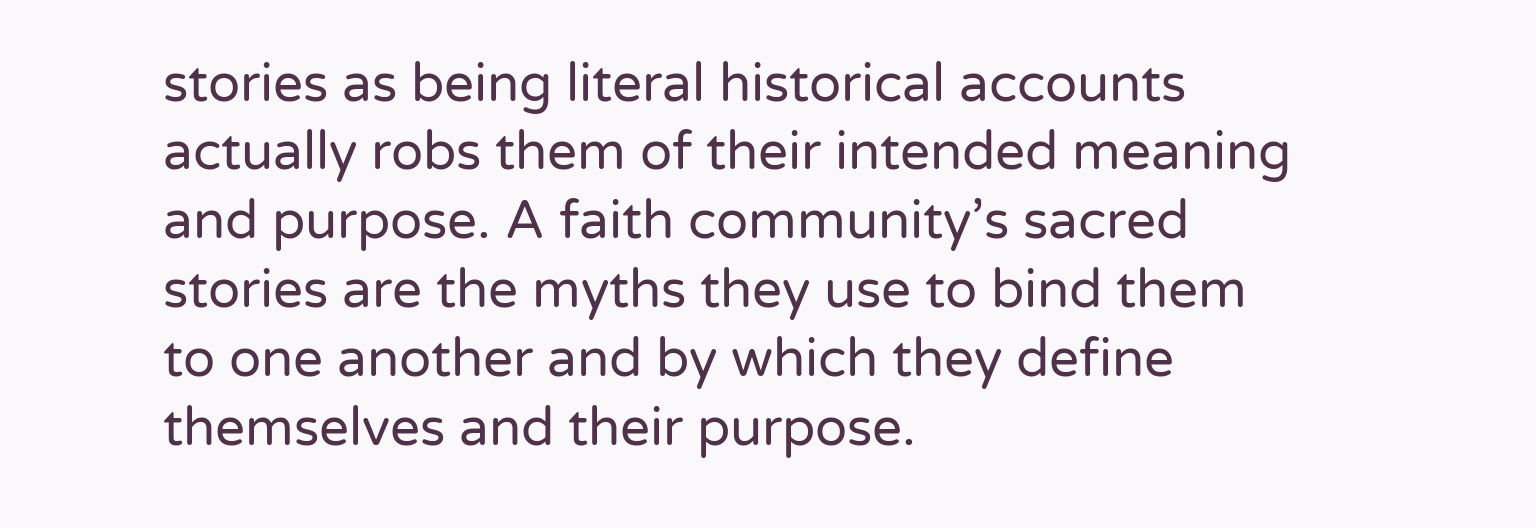stories as being literal historical accounts actually robs them of their intended meaning and purpose. A faith community’s sacred stories are the myths they use to bind them to one another and by which they define themselves and their purpose.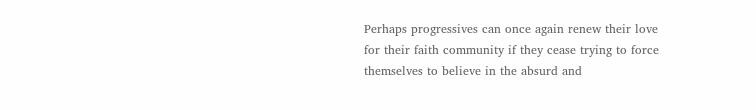Perhaps progressives can once again renew their love for their faith community if they cease trying to force themselves to believe in the absurd and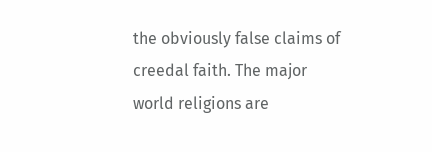the obviously false claims of creedal faith. The major world religions are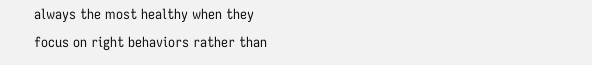always the most healthy when they focus on right behaviors rather than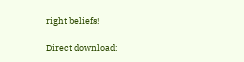right beliefs!

Direct download: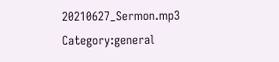20210627_Sermon.mp3
Category:general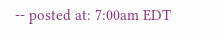-- posted at: 7:00am EDT